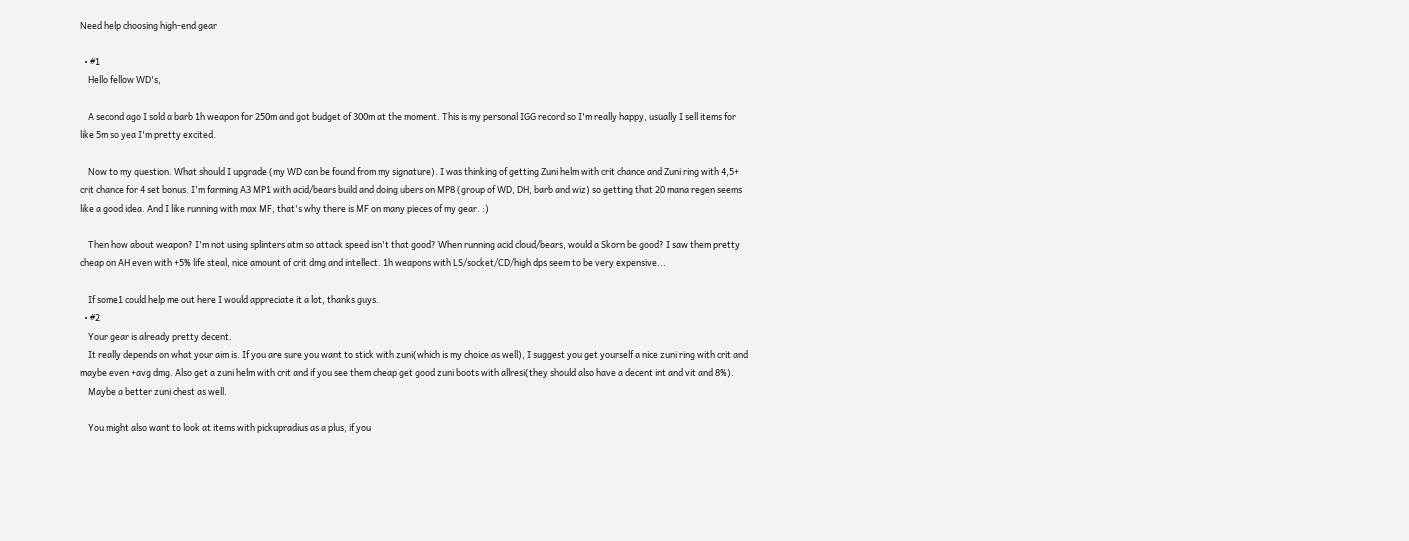Need help choosing high-end gear

  • #1
    Hello fellow WD's,

    A second ago I sold a barb 1h weapon for 250m and got budget of 300m at the moment. This is my personal IGG record so I'm really happy, usually I sell items for like 5m so yea I'm pretty excited.

    Now to my question. What should I upgrade (my WD can be found from my signature). I was thinking of getting Zuni helm with crit chance and Zuni ring with 4,5+ crit chance for 4 set bonus. I'm farming A3 MP1 with acid/bears build and doing ubers on MP8 (group of WD, DH, barb and wiz) so getting that 20 mana regen seems like a good idea. And I like running with max MF, that's why there is MF on many pieces of my gear. :)

    Then how about weapon? I'm not using splinters atm so attack speed isn't that good? When running acid cloud/bears, would a Skorn be good? I saw them pretty cheap on AH even with +5% life steal, nice amount of crit dmg and intellect. 1h weapons with LS/socket/CD/high dps seem to be very expensive...

    If some1 could help me out here I would appreciate it a lot, thanks guys.
  • #2
    Your gear is already pretty decent.
    It really depends on what your aim is. If you are sure you want to stick with zuni(which is my choice as well), I suggest you get yourself a nice zuni ring with crit and maybe even +avg dmg. Also get a zuni helm with crit and if you see them cheap get good zuni boots with allresi(they should also have a decent int and vit and 8%).
    Maybe a better zuni chest as well.

    You might also want to look at items with pickupradius as a plus, if you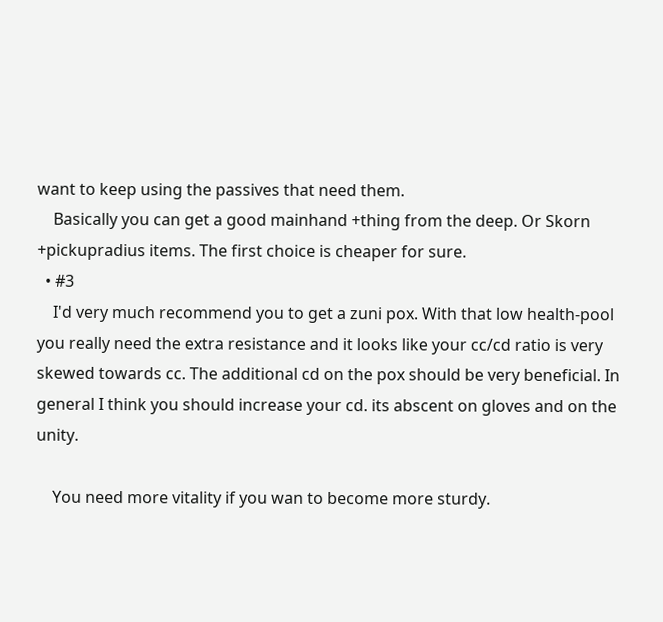want to keep using the passives that need them.
    Basically you can get a good mainhand +thing from the deep. Or Skorn +pickupradius items. The first choice is cheaper for sure.
  • #3
    I'd very much recommend you to get a zuni pox. With that low health-pool you really need the extra resistance and it looks like your cc/cd ratio is very skewed towards cc. The additional cd on the pox should be very beneficial. In general I think you should increase your cd. its abscent on gloves and on the unity.

    You need more vitality if you wan to become more sturdy.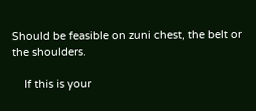Should be feasible on zuni chest, the belt or the shoulders.

    If this is your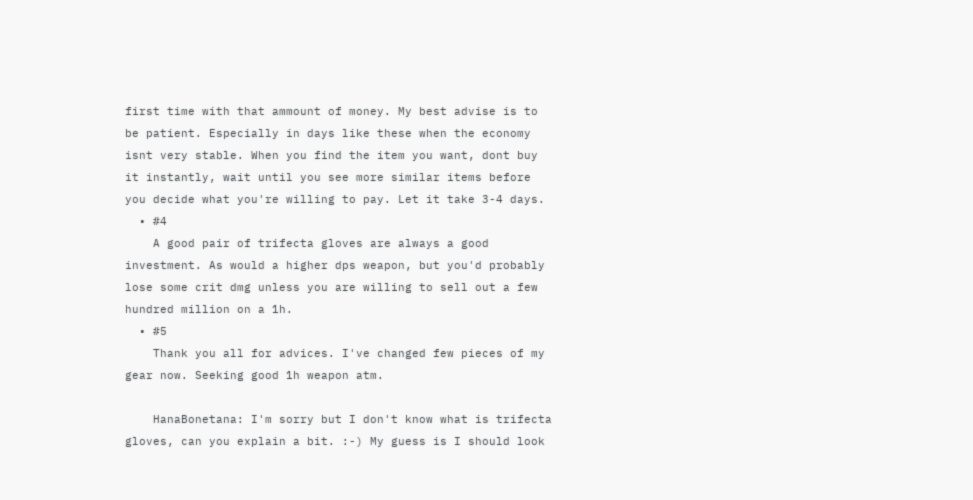first time with that ammount of money. My best advise is to be patient. Especially in days like these when the economy isnt very stable. When you find the item you want, dont buy it instantly, wait until you see more similar items before you decide what you're willing to pay. Let it take 3-4 days.
  • #4
    A good pair of trifecta gloves are always a good investment. As would a higher dps weapon, but you'd probably lose some crit dmg unless you are willing to sell out a few hundred million on a 1h.
  • #5
    Thank you all for advices. I've changed few pieces of my gear now. Seeking good 1h weapon atm.

    HanaBonetana: I'm sorry but I don't know what is trifecta gloves, can you explain a bit. :-) My guess is I should look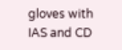gloves with IAS and CD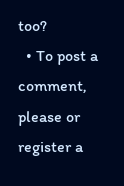too?
  • To post a comment, please or register a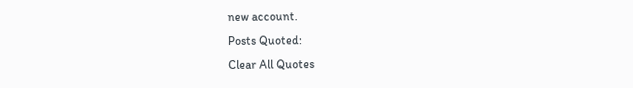new account.
Posts Quoted:
Clear All Quotes